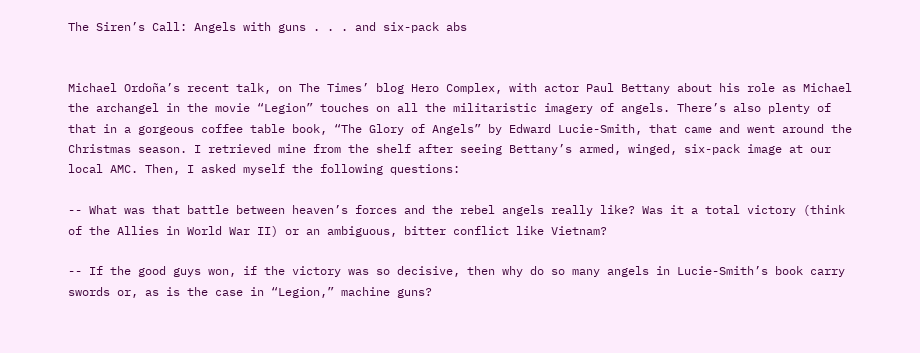The Siren’s Call: Angels with guns . . . and six-pack abs


Michael Ordoña’s recent talk, on The Times’ blog Hero Complex, with actor Paul Bettany about his role as Michael the archangel in the movie “Legion” touches on all the militaristic imagery of angels. There’s also plenty of that in a gorgeous coffee table book, “The Glory of Angels” by Edward Lucie-Smith, that came and went around the Christmas season. I retrieved mine from the shelf after seeing Bettany’s armed, winged, six-pack image at our local AMC. Then, I asked myself the following questions:

-- What was that battle between heaven’s forces and the rebel angels really like? Was it a total victory (think of the Allies in World War II) or an ambiguous, bitter conflict like Vietnam?

-- If the good guys won, if the victory was so decisive, then why do so many angels in Lucie-Smith’s book carry swords or, as is the case in “Legion,” machine guns?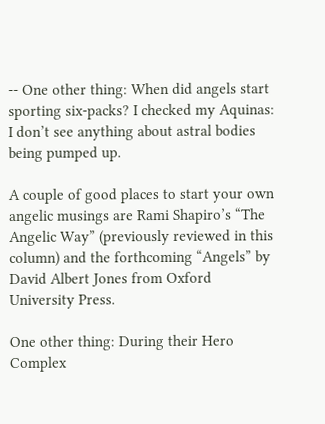-- One other thing: When did angels start sporting six-packs? I checked my Aquinas: I don’t see anything about astral bodies being pumped up.

A couple of good places to start your own angelic musings are Rami Shapiro’s “The Angelic Way” (previously reviewed in this column) and the forthcoming “Angels” by David Albert Jones from Oxford University Press.

One other thing: During their Hero Complex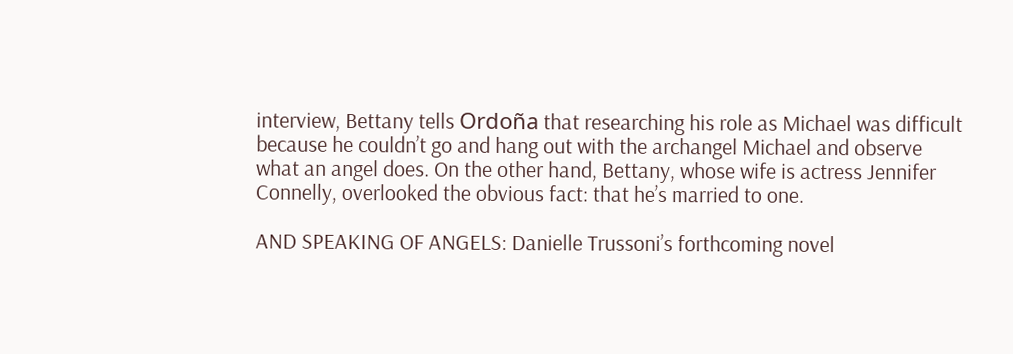interview, Bettany tells Ordoña that researching his role as Michael was difficult because he couldn’t go and hang out with the archangel Michael and observe what an angel does. On the other hand, Bettany, whose wife is actress Jennifer Connelly, overlooked the obvious fact: that he’s married to one.

AND SPEAKING OF ANGELS: Danielle Trussoni’s forthcoming novel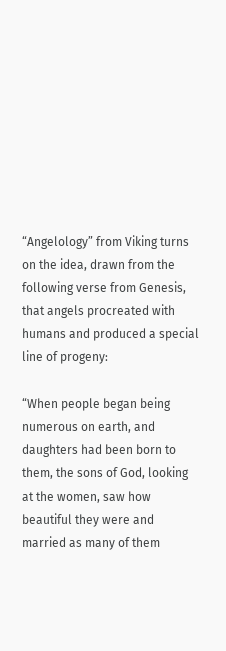“Angelology” from Viking turns on the idea, drawn from the following verse from Genesis, that angels procreated with humans and produced a special line of progeny:

“When people began being numerous on earth, and daughters had been born to them, the sons of God, looking at the women, saw how beautiful they were and married as many of them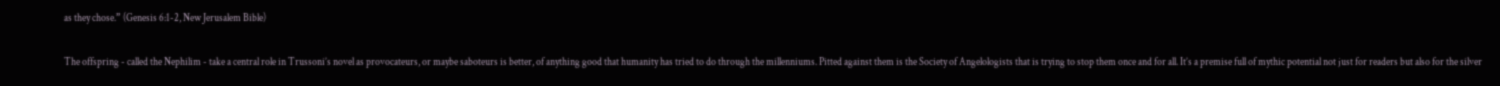as they chose.” (Genesis 6:1-2, New Jerusalem Bible)

The offspring - called the Nephilim - take a central role in Trussoni’s novel as provocateurs, or maybe saboteurs is better, of anything good that humanity has tried to do through the millenniums. Pitted against them is the Society of Angelologists that is trying to stop them once and for all. It’s a premise full of mythic potential not just for readers but also for the silver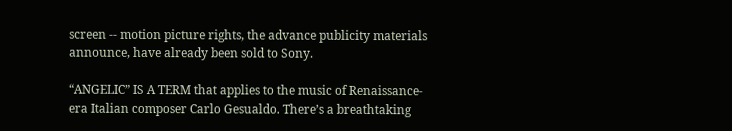screen -- motion picture rights, the advance publicity materials announce, have already been sold to Sony.

“ANGELIC” IS A TERM that applies to the music of Renaissance-era Italian composer Carlo Gesualdo. There’s a breathtaking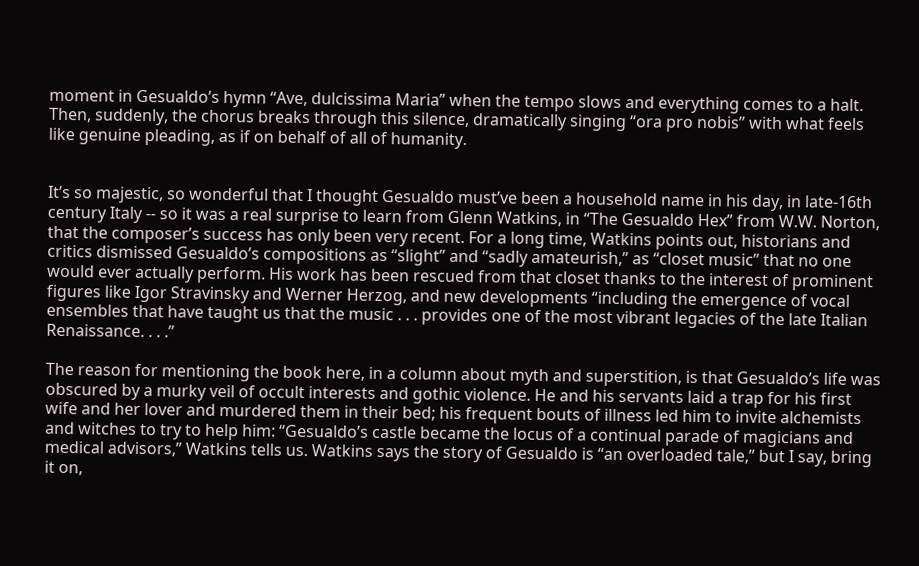moment in Gesualdo’s hymn “Ave, dulcissima Maria” when the tempo slows and everything comes to a halt. Then, suddenly, the chorus breaks through this silence, dramatically singing “ora pro nobis” with what feels like genuine pleading, as if on behalf of all of humanity.


It’s so majestic, so wonderful that I thought Gesualdo must’ve been a household name in his day, in late-16th century Italy -- so it was a real surprise to learn from Glenn Watkins, in “The Gesualdo Hex” from W.W. Norton, that the composer’s success has only been very recent. For a long time, Watkins points out, historians and critics dismissed Gesualdo’s compositions as “slight” and “sadly amateurish,” as “closet music” that no one would ever actually perform. His work has been rescued from that closet thanks to the interest of prominent figures like Igor Stravinsky and Werner Herzog, and new developments “including the emergence of vocal ensembles that have taught us that the music . . . provides one of the most vibrant legacies of the late Italian Renaissance. . . .”

The reason for mentioning the book here, in a column about myth and superstition, is that Gesualdo’s life was obscured by a murky veil of occult interests and gothic violence. He and his servants laid a trap for his first wife and her lover and murdered them in their bed; his frequent bouts of illness led him to invite alchemists and witches to try to help him: “Gesualdo’s castle became the locus of a continual parade of magicians and medical advisors,” Watkins tells us. Watkins says the story of Gesualdo is “an overloaded tale,” but I say, bring it on,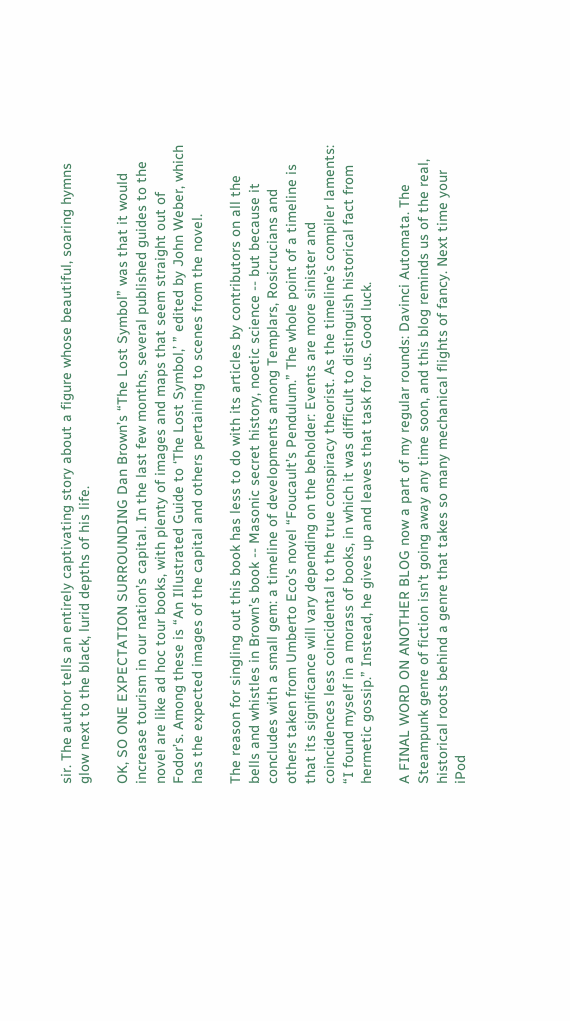sir. The author tells an entirely captivating story about a figure whose beautiful, soaring hymns glow next to the black, lurid depths of his life.

OK, SO ONE EXPECTATION SURROUNDING Dan Brown’s “The Lost Symbol” was that it would increase tourism in our nation’s capital. In the last few months, several published guides to the novel are like ad hoc tour books, with plenty of images and maps that seem straight out of Fodor’s. Among these is “An Illustrated Guide to ‘The Lost Symbol,’ ” edited by John Weber, which has the expected images of the capital and others pertaining to scenes from the novel.

The reason for singling out this book has less to do with its articles by contributors on all the bells and whistles in Brown’s book -- Masonic secret history, noetic science -- but because it concludes with a small gem: a timeline of developments among Templars, Rosicrucians and others taken from Umberto Eco’s novel “Foucault’s Pendulum.” The whole point of a timeline is that its significance will vary depending on the beholder: Events are more sinister and coincidences less coincidental to the true conspiracy theorist. As the timeline’s compiler laments: “I found myself in a morass of books, in which it was difficult to distinguish historical fact from hermetic gossip.” Instead, he gives up and leaves that task for us. Good luck.

A FINAL WORD ON ANOTHER BLOG now a part of my regular rounds: Davinci Automata. The Steampunk genre of fiction isn’t going away any time soon, and this blog reminds us of the real, historical roots behind a genre that takes so many mechanical flights of fancy. Next time your iPod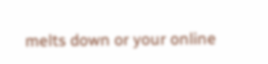melts down or your online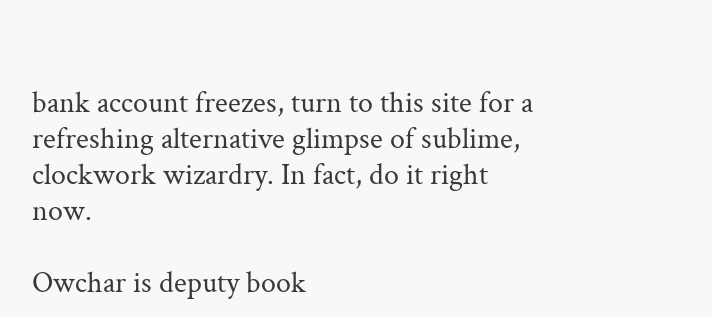bank account freezes, turn to this site for a refreshing alternative glimpse of sublime, clockwork wizardry. In fact, do it right now.

Owchar is deputy book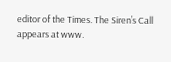editor of the Times. The Siren’s Call appears at www.